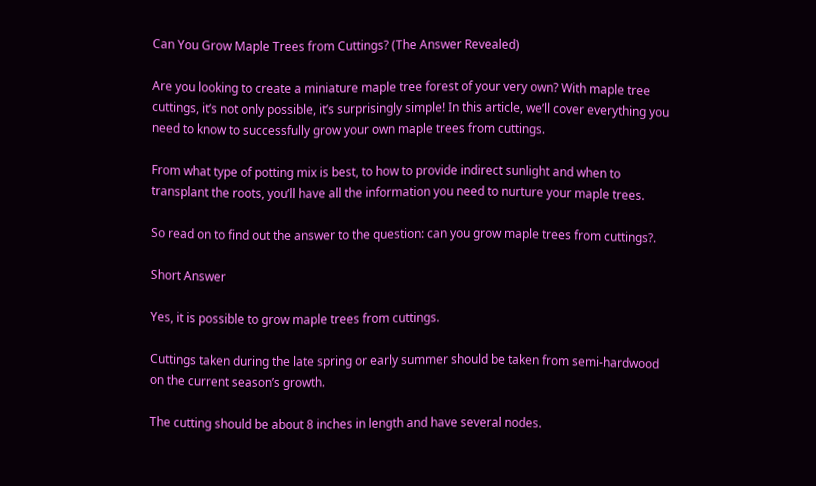Can You Grow Maple Trees from Cuttings? (The Answer Revealed)

Are you looking to create a miniature maple tree forest of your very own? With maple tree cuttings, it’s not only possible, it’s surprisingly simple! In this article, we’ll cover everything you need to know to successfully grow your own maple trees from cuttings.

From what type of potting mix is best, to how to provide indirect sunlight and when to transplant the roots, you’ll have all the information you need to nurture your maple trees.

So read on to find out the answer to the question: can you grow maple trees from cuttings?.

Short Answer

Yes, it is possible to grow maple trees from cuttings.

Cuttings taken during the late spring or early summer should be taken from semi-hardwood on the current season’s growth.

The cutting should be about 8 inches in length and have several nodes.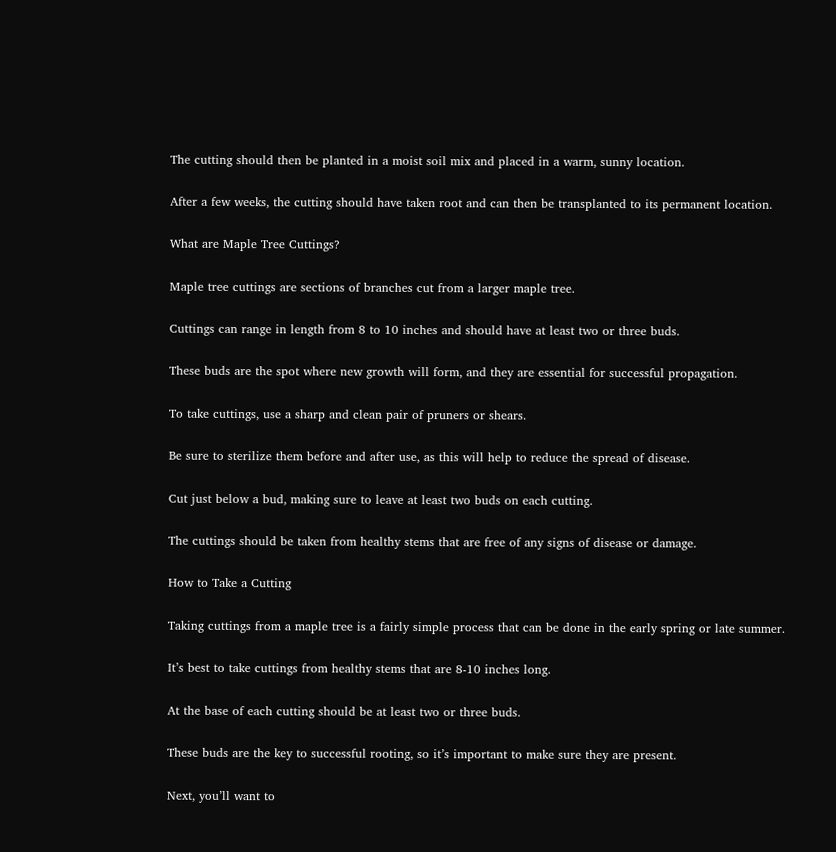The cutting should then be planted in a moist soil mix and placed in a warm, sunny location.

After a few weeks, the cutting should have taken root and can then be transplanted to its permanent location.

What are Maple Tree Cuttings?

Maple tree cuttings are sections of branches cut from a larger maple tree.

Cuttings can range in length from 8 to 10 inches and should have at least two or three buds.

These buds are the spot where new growth will form, and they are essential for successful propagation.

To take cuttings, use a sharp and clean pair of pruners or shears.

Be sure to sterilize them before and after use, as this will help to reduce the spread of disease.

Cut just below a bud, making sure to leave at least two buds on each cutting.

The cuttings should be taken from healthy stems that are free of any signs of disease or damage.

How to Take a Cutting

Taking cuttings from a maple tree is a fairly simple process that can be done in the early spring or late summer.

It’s best to take cuttings from healthy stems that are 8-10 inches long.

At the base of each cutting should be at least two or three buds.

These buds are the key to successful rooting, so it’s important to make sure they are present.

Next, you’ll want to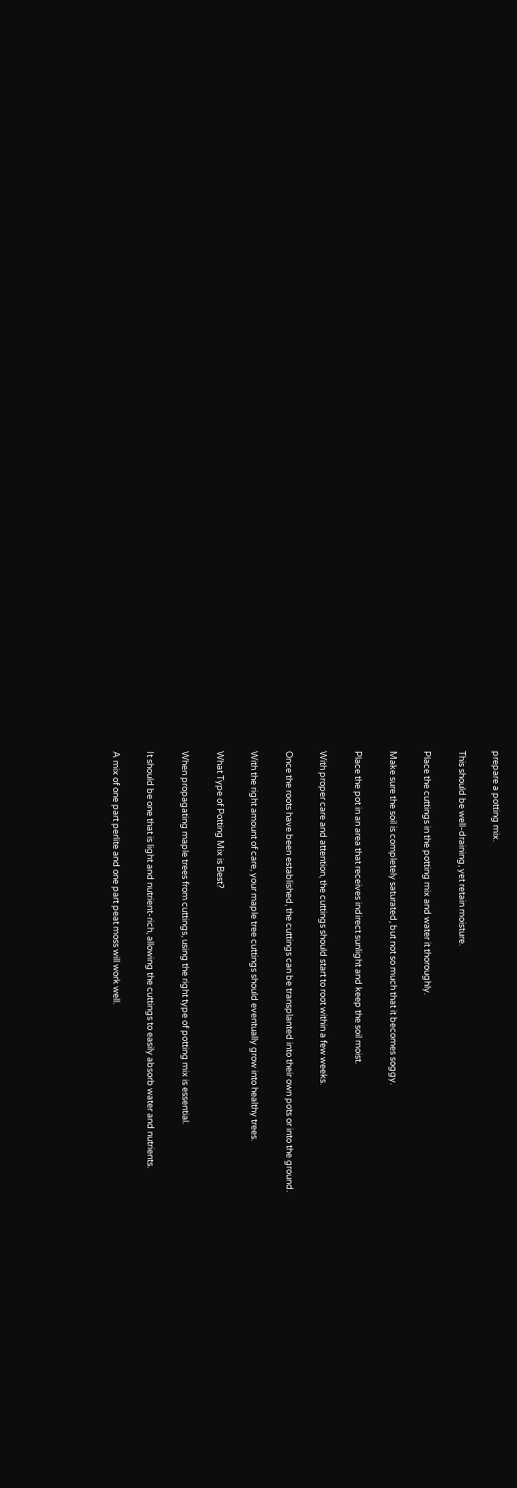prepare a potting mix.

This should be well-draining, yet retain moisture.

Place the cuttings in the potting mix and water it thoroughly.

Make sure the soil is completely saturated, but not so much that it becomes soggy.

Place the pot in an area that receives indirect sunlight and keep the soil moist.

With proper care and attention, the cuttings should start to root within a few weeks.

Once the roots have been established, the cuttings can be transplanted into their own pots or into the ground.

With the right amount of care, your maple tree cuttings should eventually grow into healthy trees.

What Type of Potting Mix is Best?

When propagating maple trees from cuttings, using the right type of potting mix is essential.

It should be one that is light and nutrient-rich, allowing the cuttings to easily absorb water and nutrients.

A mix of one part perlite and one part peat moss will work well.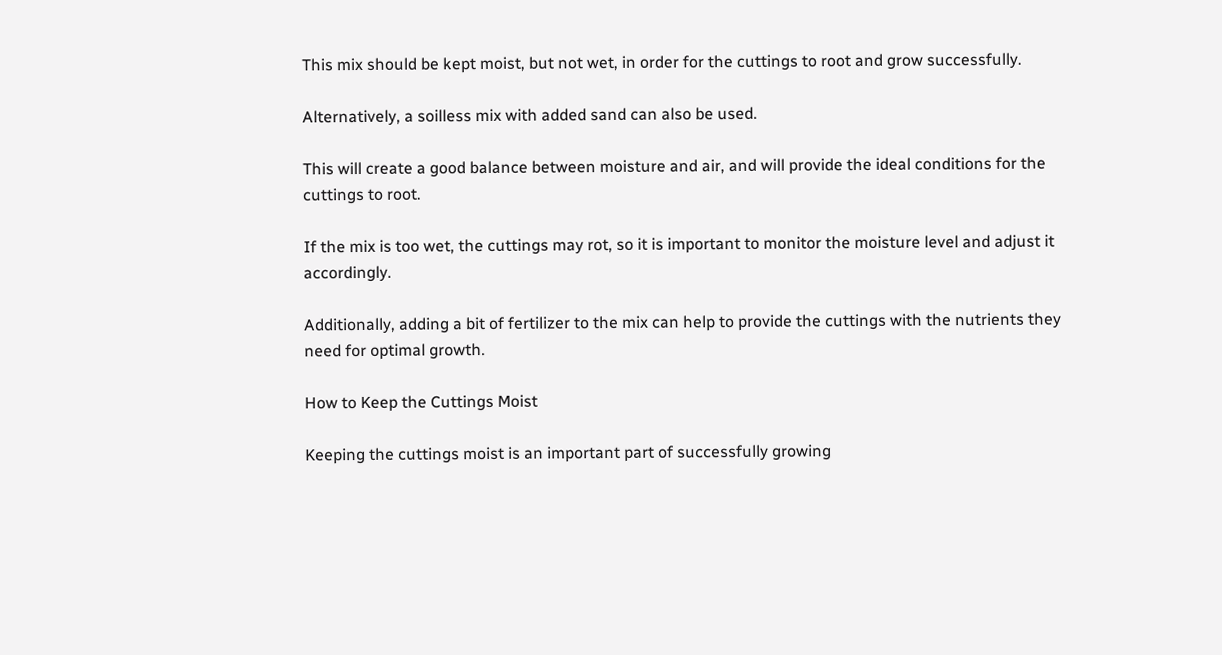This mix should be kept moist, but not wet, in order for the cuttings to root and grow successfully.

Alternatively, a soilless mix with added sand can also be used.

This will create a good balance between moisture and air, and will provide the ideal conditions for the cuttings to root.

If the mix is too wet, the cuttings may rot, so it is important to monitor the moisture level and adjust it accordingly.

Additionally, adding a bit of fertilizer to the mix can help to provide the cuttings with the nutrients they need for optimal growth.

How to Keep the Cuttings Moist

Keeping the cuttings moist is an important part of successfully growing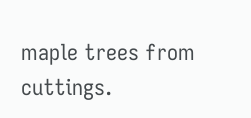maple trees from cuttings.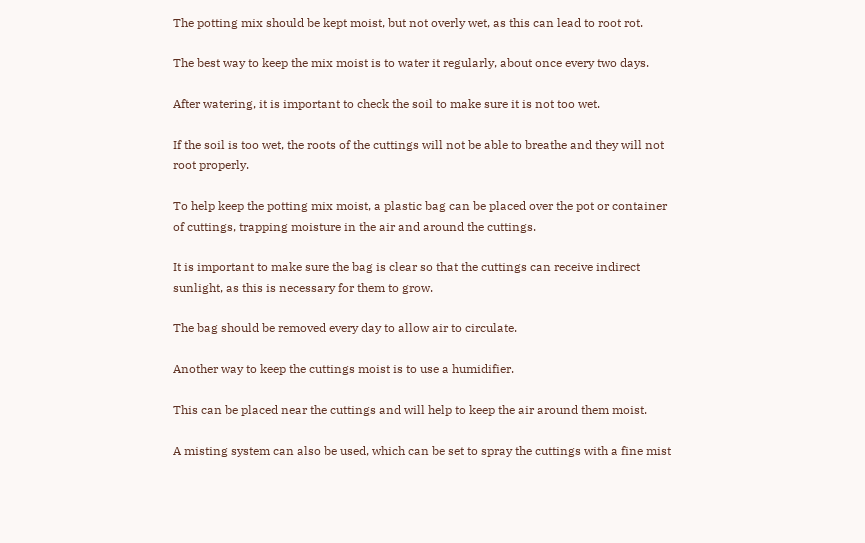The potting mix should be kept moist, but not overly wet, as this can lead to root rot.

The best way to keep the mix moist is to water it regularly, about once every two days.

After watering, it is important to check the soil to make sure it is not too wet.

If the soil is too wet, the roots of the cuttings will not be able to breathe and they will not root properly.

To help keep the potting mix moist, a plastic bag can be placed over the pot or container of cuttings, trapping moisture in the air and around the cuttings.

It is important to make sure the bag is clear so that the cuttings can receive indirect sunlight, as this is necessary for them to grow.

The bag should be removed every day to allow air to circulate.

Another way to keep the cuttings moist is to use a humidifier.

This can be placed near the cuttings and will help to keep the air around them moist.

A misting system can also be used, which can be set to spray the cuttings with a fine mist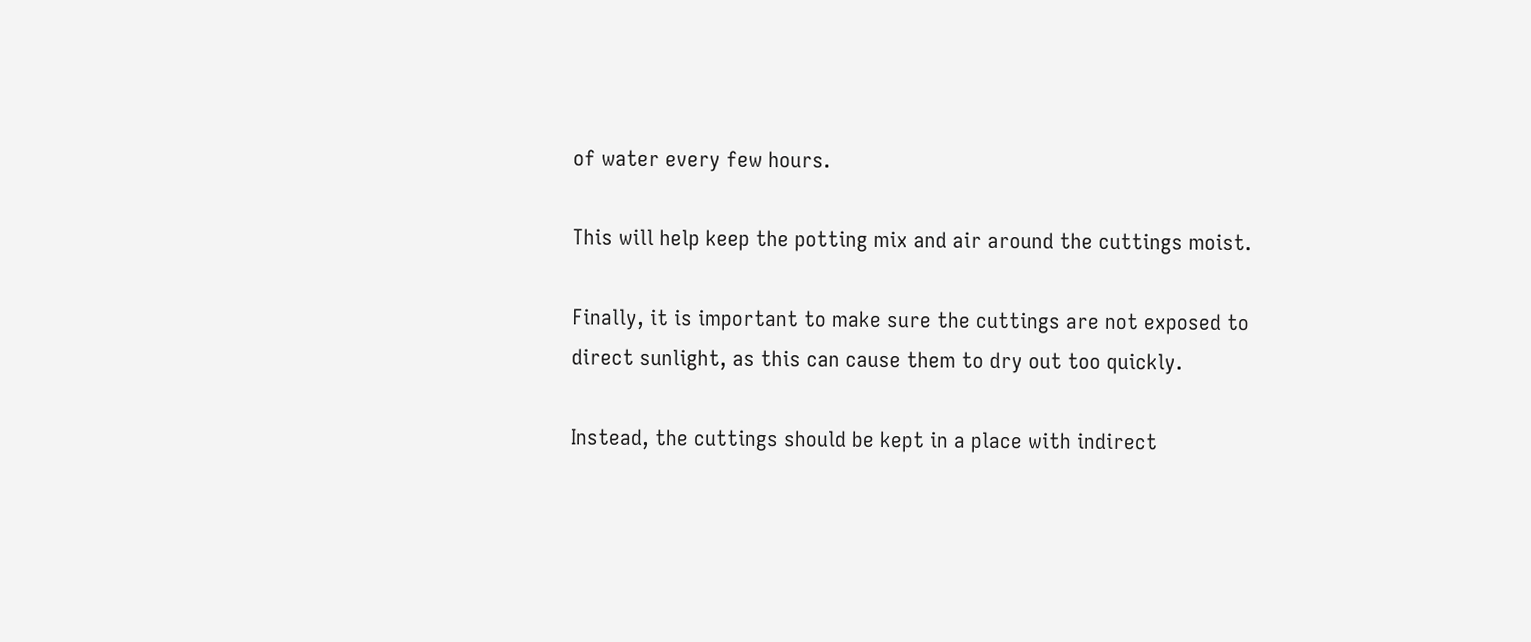of water every few hours.

This will help keep the potting mix and air around the cuttings moist.

Finally, it is important to make sure the cuttings are not exposed to direct sunlight, as this can cause them to dry out too quickly.

Instead, the cuttings should be kept in a place with indirect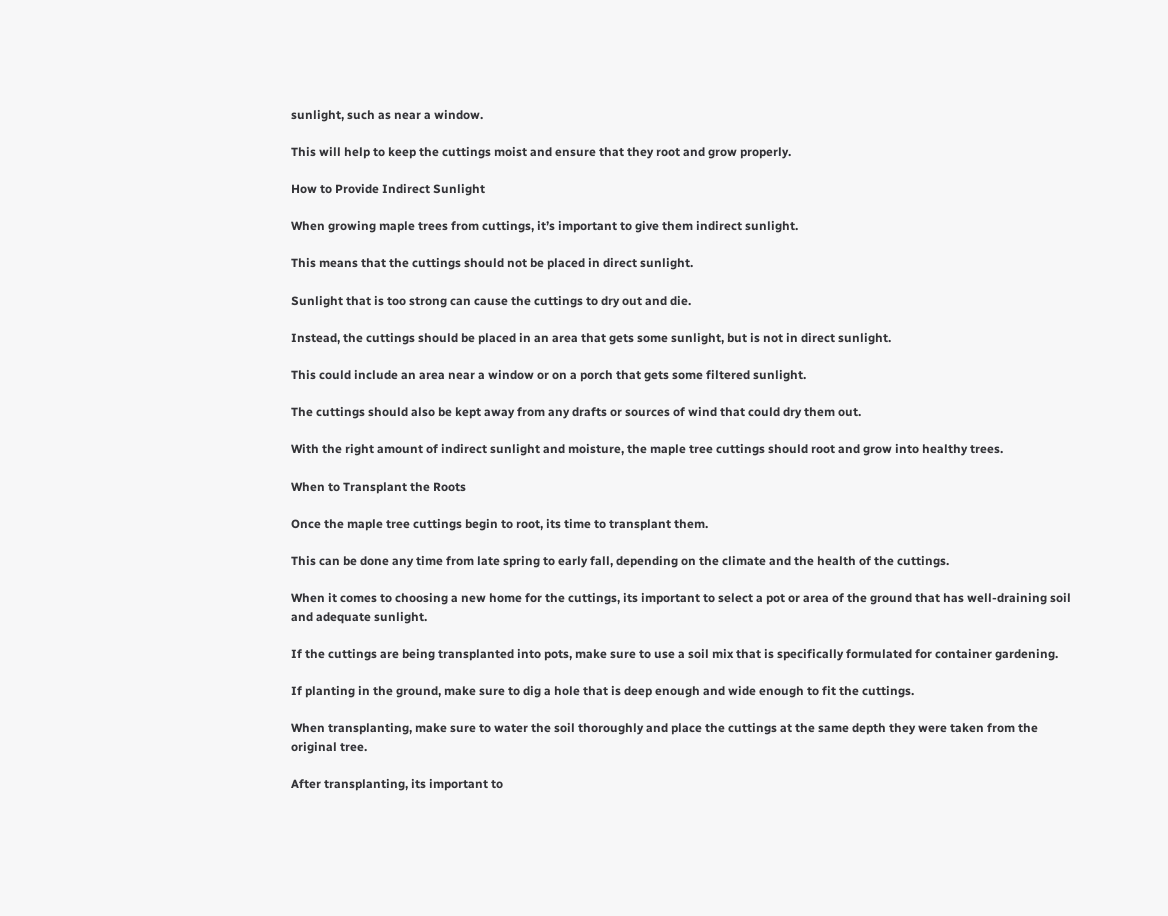sunlight, such as near a window.

This will help to keep the cuttings moist and ensure that they root and grow properly.

How to Provide Indirect Sunlight

When growing maple trees from cuttings, it’s important to give them indirect sunlight.

This means that the cuttings should not be placed in direct sunlight.

Sunlight that is too strong can cause the cuttings to dry out and die.

Instead, the cuttings should be placed in an area that gets some sunlight, but is not in direct sunlight.

This could include an area near a window or on a porch that gets some filtered sunlight.

The cuttings should also be kept away from any drafts or sources of wind that could dry them out.

With the right amount of indirect sunlight and moisture, the maple tree cuttings should root and grow into healthy trees.

When to Transplant the Roots

Once the maple tree cuttings begin to root, its time to transplant them.

This can be done any time from late spring to early fall, depending on the climate and the health of the cuttings.

When it comes to choosing a new home for the cuttings, its important to select a pot or area of the ground that has well-draining soil and adequate sunlight.

If the cuttings are being transplanted into pots, make sure to use a soil mix that is specifically formulated for container gardening.

If planting in the ground, make sure to dig a hole that is deep enough and wide enough to fit the cuttings.

When transplanting, make sure to water the soil thoroughly and place the cuttings at the same depth they were taken from the original tree.

After transplanting, its important to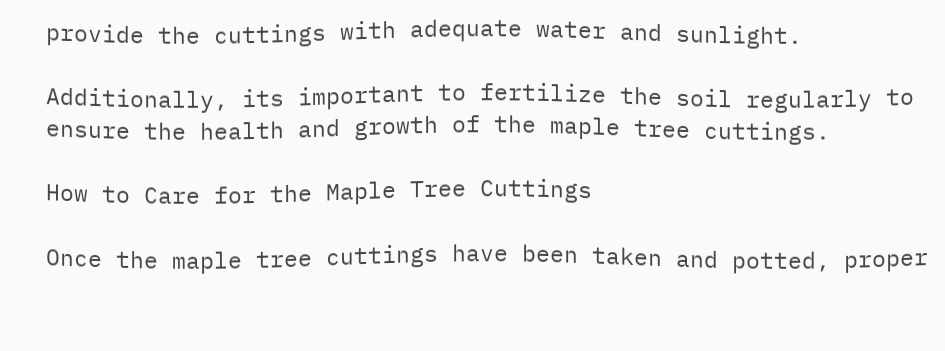provide the cuttings with adequate water and sunlight.

Additionally, its important to fertilize the soil regularly to ensure the health and growth of the maple tree cuttings.

How to Care for the Maple Tree Cuttings

Once the maple tree cuttings have been taken and potted, proper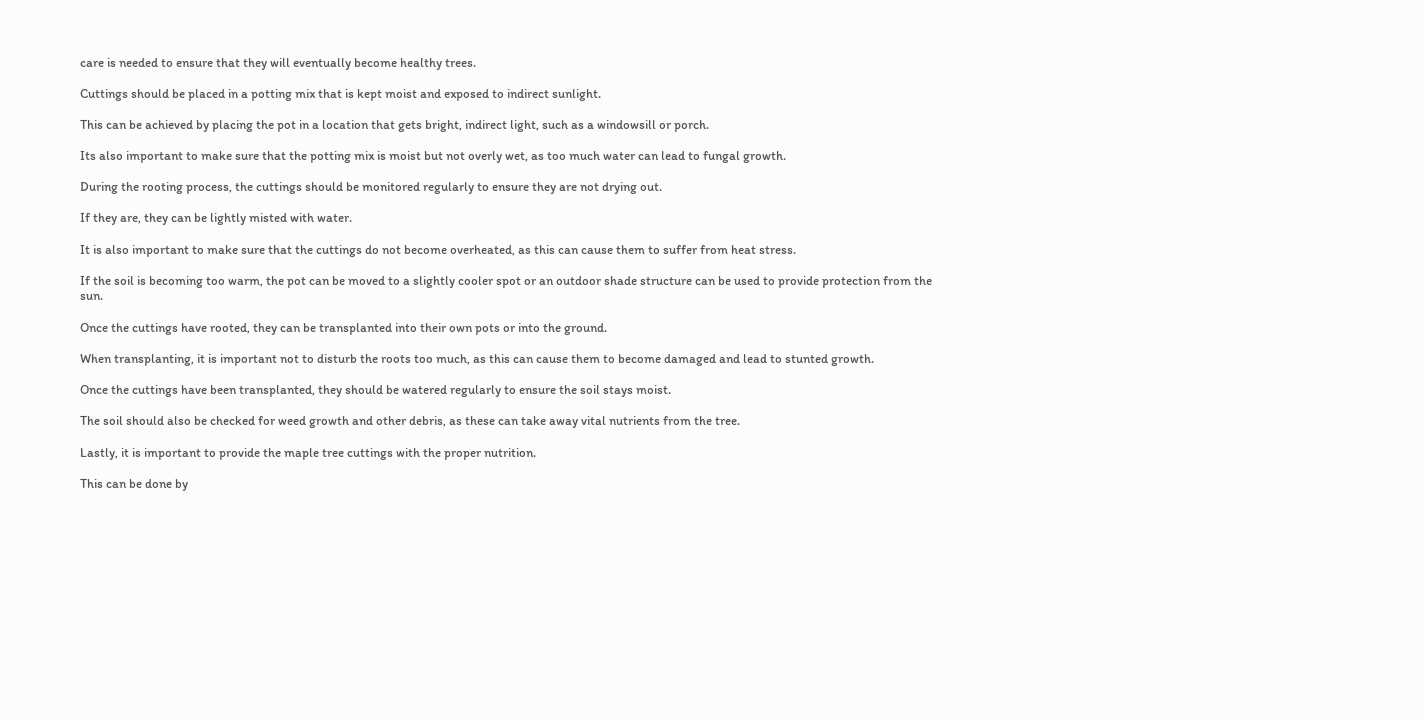care is needed to ensure that they will eventually become healthy trees.

Cuttings should be placed in a potting mix that is kept moist and exposed to indirect sunlight.

This can be achieved by placing the pot in a location that gets bright, indirect light, such as a windowsill or porch.

Its also important to make sure that the potting mix is moist but not overly wet, as too much water can lead to fungal growth.

During the rooting process, the cuttings should be monitored regularly to ensure they are not drying out.

If they are, they can be lightly misted with water.

It is also important to make sure that the cuttings do not become overheated, as this can cause them to suffer from heat stress.

If the soil is becoming too warm, the pot can be moved to a slightly cooler spot or an outdoor shade structure can be used to provide protection from the sun.

Once the cuttings have rooted, they can be transplanted into their own pots or into the ground.

When transplanting, it is important not to disturb the roots too much, as this can cause them to become damaged and lead to stunted growth.

Once the cuttings have been transplanted, they should be watered regularly to ensure the soil stays moist.

The soil should also be checked for weed growth and other debris, as these can take away vital nutrients from the tree.

Lastly, it is important to provide the maple tree cuttings with the proper nutrition.

This can be done by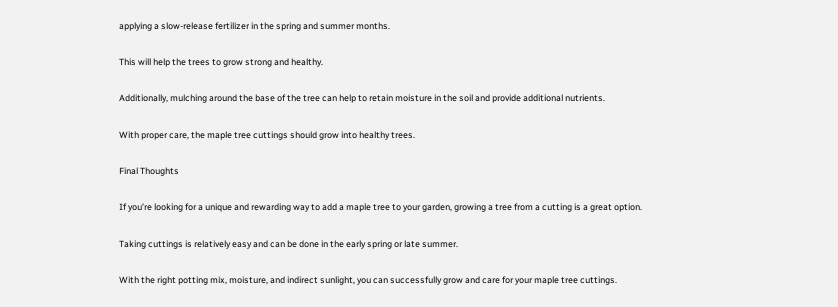applying a slow-release fertilizer in the spring and summer months.

This will help the trees to grow strong and healthy.

Additionally, mulching around the base of the tree can help to retain moisture in the soil and provide additional nutrients.

With proper care, the maple tree cuttings should grow into healthy trees.

Final Thoughts

If you’re looking for a unique and rewarding way to add a maple tree to your garden, growing a tree from a cutting is a great option.

Taking cuttings is relatively easy and can be done in the early spring or late summer.

With the right potting mix, moisture, and indirect sunlight, you can successfully grow and care for your maple tree cuttings.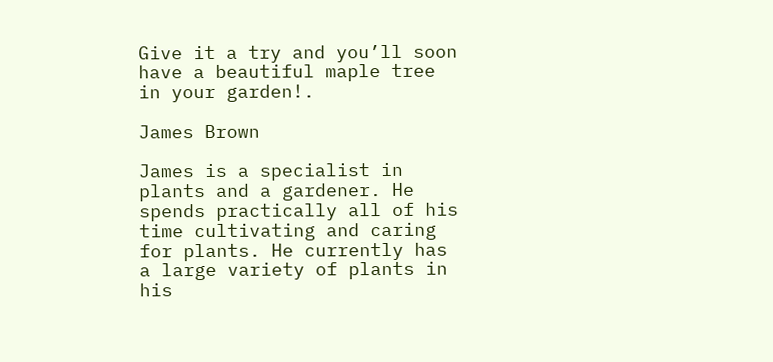Give it a try and you’ll soon have a beautiful maple tree in your garden!.

James Brown

James is a specialist in plants and a gardener. He spends practically all of his time cultivating and caring for plants. He currently has a large variety of plants in his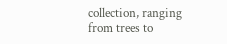collection, ranging from trees to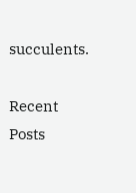succulents.

Recent Posts